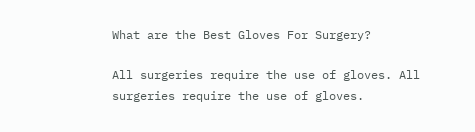What are the Best Gloves For Surgery?

All surgeries require the use of gloves. All surgeries require the use of gloves.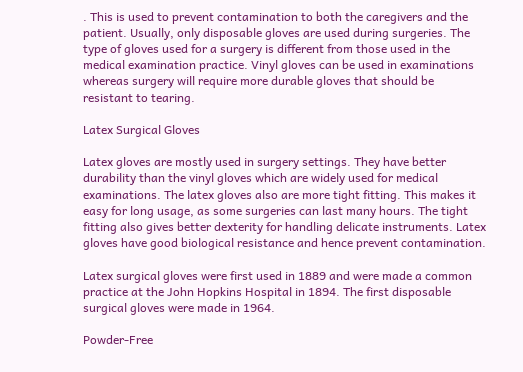. This is used to prevent contamination to both the caregivers and the patient. Usually, only disposable gloves are used during surgeries. The type of gloves used for a surgery is different from those used in the medical examination practice. Vinyl gloves can be used in examinations whereas surgery will require more durable gloves that should be resistant to tearing.

Latex Surgical Gloves

Latex gloves are mostly used in surgery settings. They have better durability than the vinyl gloves which are widely used for medical examinations. The latex gloves also are more tight fitting. This makes it easy for long usage, as some surgeries can last many hours. The tight fitting also gives better dexterity for handling delicate instruments. Latex gloves have good biological resistance and hence prevent contamination.

Latex surgical gloves were first used in 1889 and were made a common  practice at the John Hopkins Hospital in 1894. The first disposable surgical gloves were made in 1964.

Powder-Free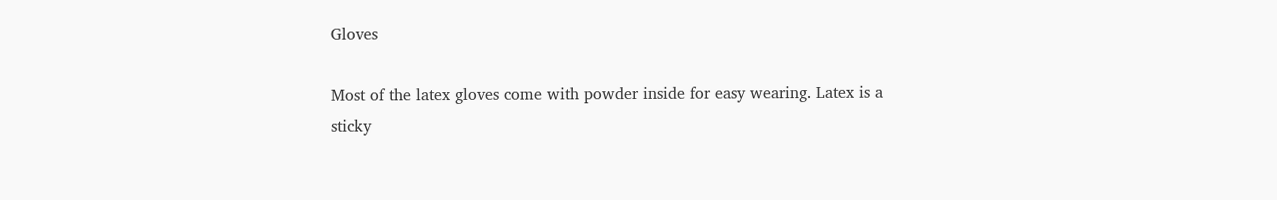Gloves

Most of the latex gloves come with powder inside for easy wearing. Latex is a sticky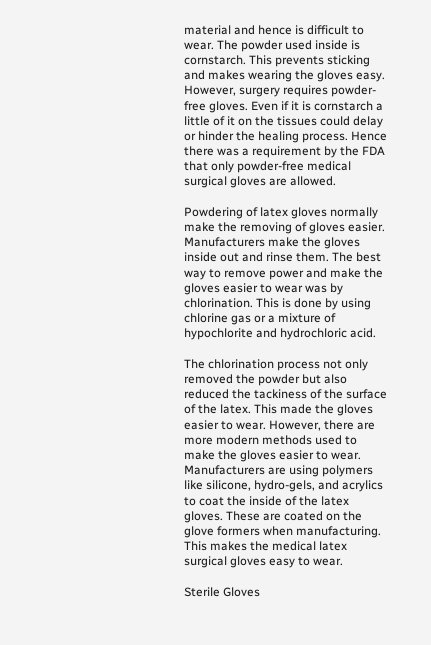material and hence is difficult to wear. The powder used inside is cornstarch. This prevents sticking and makes wearing the gloves easy. However, surgery requires powder-free gloves. Even if it is cornstarch a little of it on the tissues could delay or hinder the healing process. Hence there was a requirement by the FDA that only powder-free medical surgical gloves are allowed.

Powdering of latex gloves normally make the removing of gloves easier. Manufacturers make the gloves inside out and rinse them. The best way to remove power and make the gloves easier to wear was by chlorination. This is done by using chlorine gas or a mixture of hypochlorite and hydrochloric acid.

The chlorination process not only removed the powder but also reduced the tackiness of the surface of the latex. This made the gloves easier to wear. However, there are more modern methods used to make the gloves easier to wear. Manufacturers are using polymers like silicone, hydro-gels, and acrylics to coat the inside of the latex gloves. These are coated on the glove formers when manufacturing. This makes the medical latex surgical gloves easy to wear.

Sterile Gloves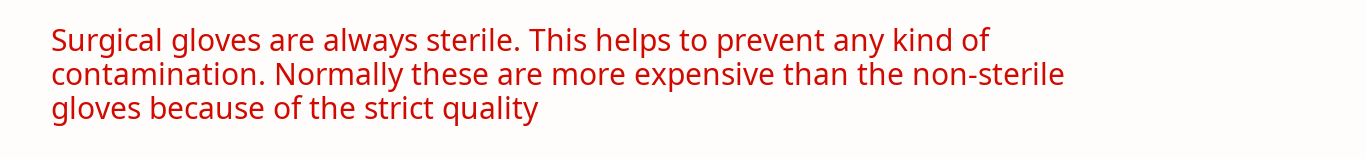Surgical gloves are always sterile. This helps to prevent any kind of contamination. Normally these are more expensive than the non-sterile gloves because of the strict quality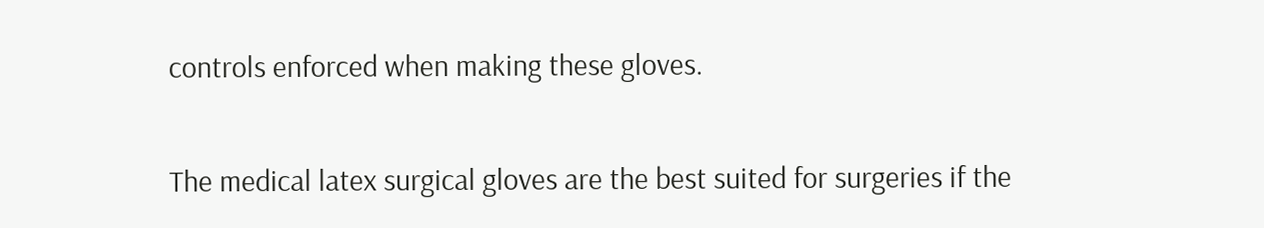controls enforced when making these gloves.

The medical latex surgical gloves are the best suited for surgeries if the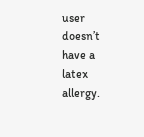user doesn’t have a latex allergy.